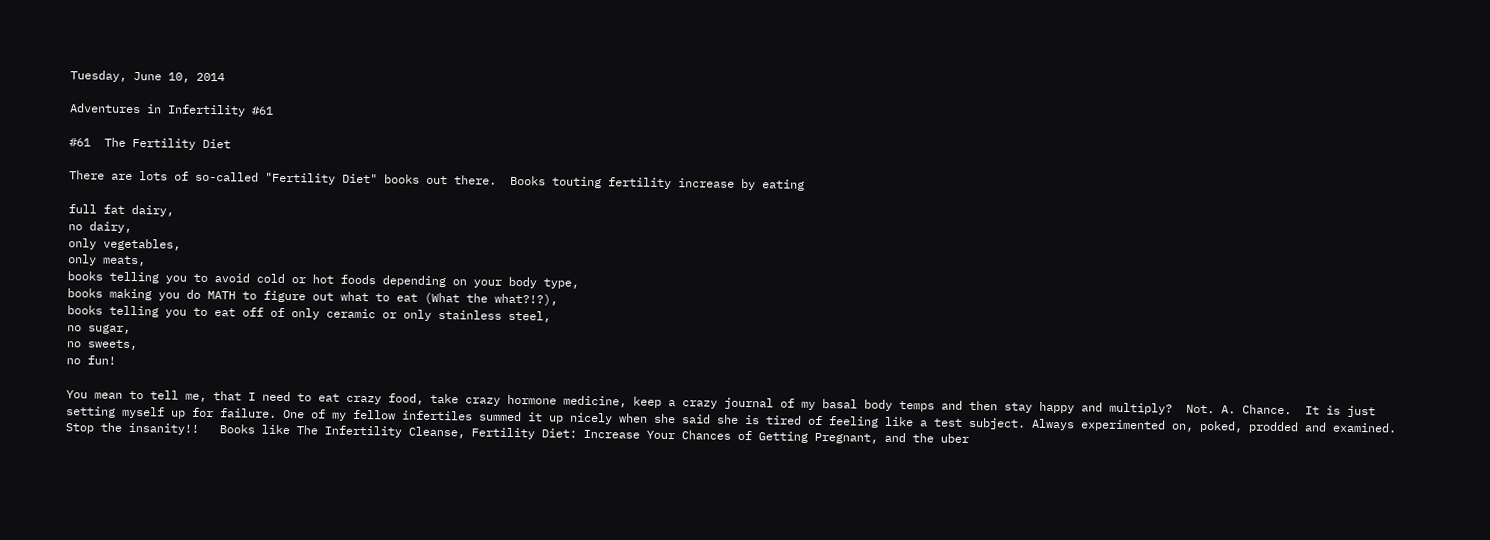Tuesday, June 10, 2014

Adventures in Infertility #61

#61  The Fertility Diet

There are lots of so-called "Fertility Diet" books out there.  Books touting fertility increase by eating

full fat dairy,
no dairy,
only vegetables,
only meats,
books telling you to avoid cold or hot foods depending on your body type,
books making you do MATH to figure out what to eat (What the what?!?),
books telling you to eat off of only ceramic or only stainless steel,
no sugar,
no sweets,
no fun!

You mean to tell me, that I need to eat crazy food, take crazy hormone medicine, keep a crazy journal of my basal body temps and then stay happy and multiply?  Not. A. Chance.  It is just setting myself up for failure. One of my fellow infertiles summed it up nicely when she said she is tired of feeling like a test subject. Always experimented on, poked, prodded and examined.  Stop the insanity!!   Books like The Infertility Cleanse, Fertility Diet: Increase Your Chances of Getting Pregnant, and the uber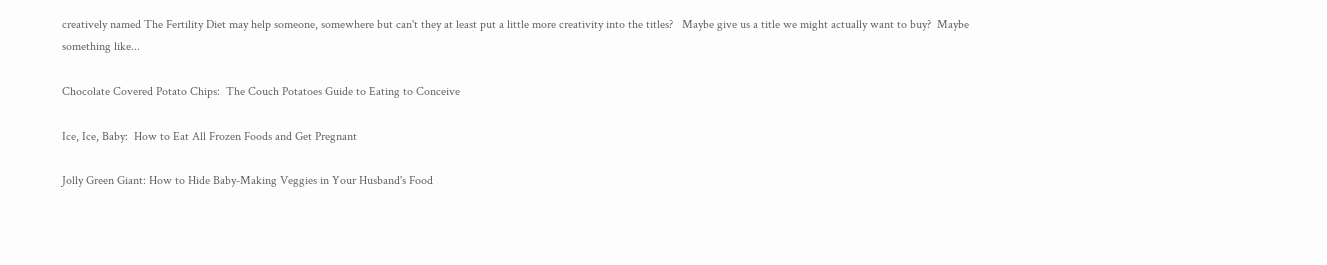creatively named The Fertility Diet may help someone, somewhere but can't they at least put a little more creativity into the titles?   Maybe give us a title we might actually want to buy?  Maybe something like...

Chocolate Covered Potato Chips:  The Couch Potatoes Guide to Eating to Conceive

Ice, Ice, Baby:  How to Eat All Frozen Foods and Get Pregnant

Jolly Green Giant: How to Hide Baby-Making Veggies in Your Husband's Food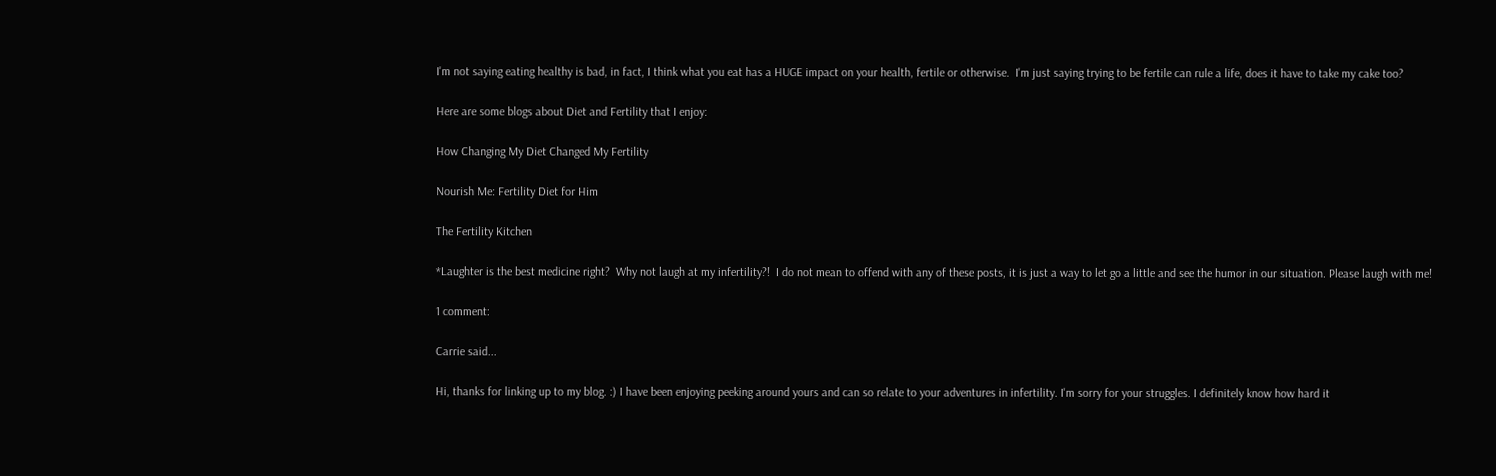I'm not saying eating healthy is bad, in fact, I think what you eat has a HUGE impact on your health, fertile or otherwise.  I'm just saying trying to be fertile can rule a life, does it have to take my cake too?

Here are some blogs about Diet and Fertility that I enjoy:

How Changing My Diet Changed My Fertility

Nourish Me: Fertility Diet for Him

The Fertility Kitchen

*Laughter is the best medicine right?  Why not laugh at my infertility?!  I do not mean to offend with any of these posts, it is just a way to let go a little and see the humor in our situation. Please laugh with me!

1 comment:

Carrie said...

Hi, thanks for linking up to my blog. :) I have been enjoying peeking around yours and can so relate to your adventures in infertility. I'm sorry for your struggles. I definitely know how hard it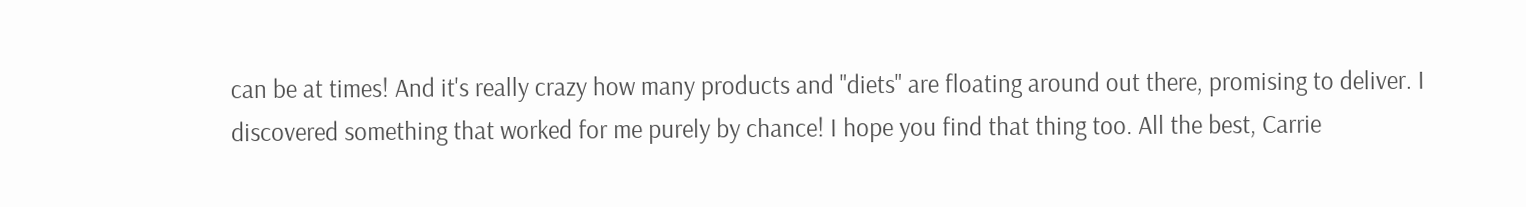can be at times! And it's really crazy how many products and "diets" are floating around out there, promising to deliver. I discovered something that worked for me purely by chance! I hope you find that thing too. All the best, Carrie